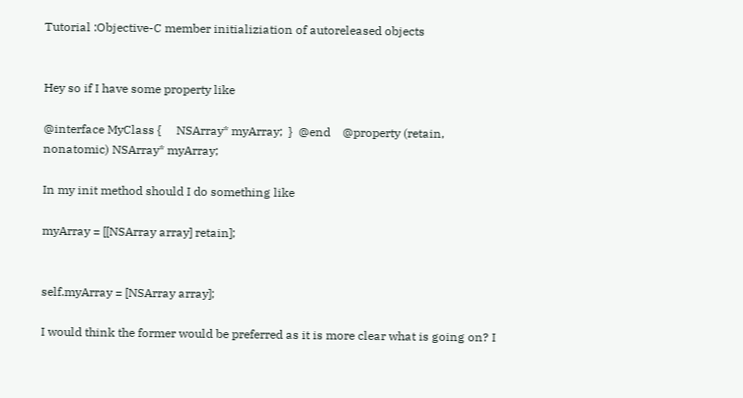Tutorial :Objective-C member initializiation of autoreleased objects


Hey so if I have some property like

@interface MyClass {     NSArray* myArray;  }  @end    @property (retain, nonatomic) NSArray* myArray;

In my init method should I do something like

myArray = [[NSArray array] retain];


self.myArray = [NSArray array];

I would think the former would be preferred as it is more clear what is going on? I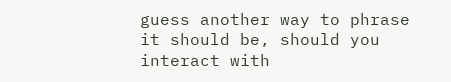guess another way to phrase it should be, should you interact with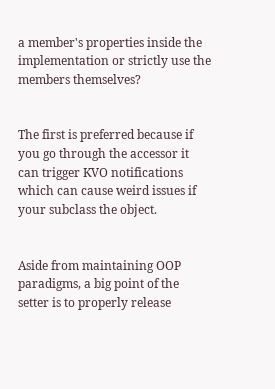a member's properties inside the implementation or strictly use the members themselves?


The first is preferred because if you go through the accessor it can trigger KVO notifications which can cause weird issues if your subclass the object.


Aside from maintaining OOP paradigms, a big point of the setter is to properly release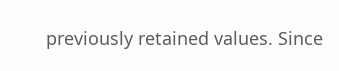previously retained values. Since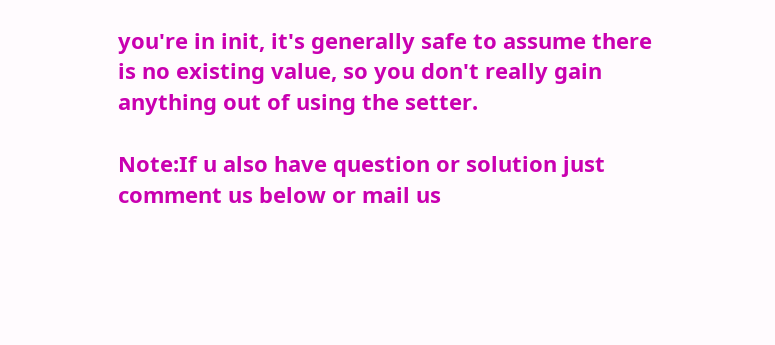you're in init, it's generally safe to assume there is no existing value, so you don't really gain anything out of using the setter.

Note:If u also have question or solution just comment us below or mail us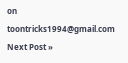on toontricks1994@gmail.com
Next Post »